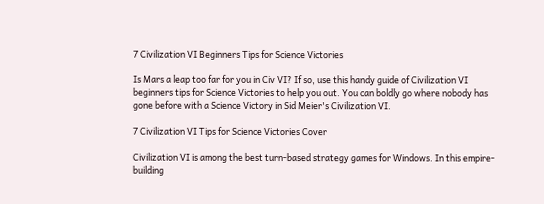7 Civilization VI Beginners Tips for Science Victories

Is Mars a leap too far for you in Civ VI? If so, use this handy guide of Civilization VI beginners tips for Science Victories to help you out. You can boldly go where nobody has gone before with a Science Victory in Sid Meier's Civilization VI.

7 Civilization VI Tips for Science Victories Cover

Civilization VI is among the best turn-based strategy games for Windows. In this empire-building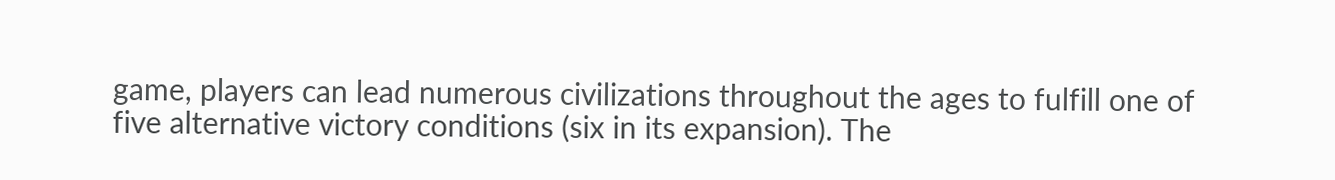game, players can lead numerous civilizations throughout the ages to fulfill one of five alternative victory conditions (six in its expansion). The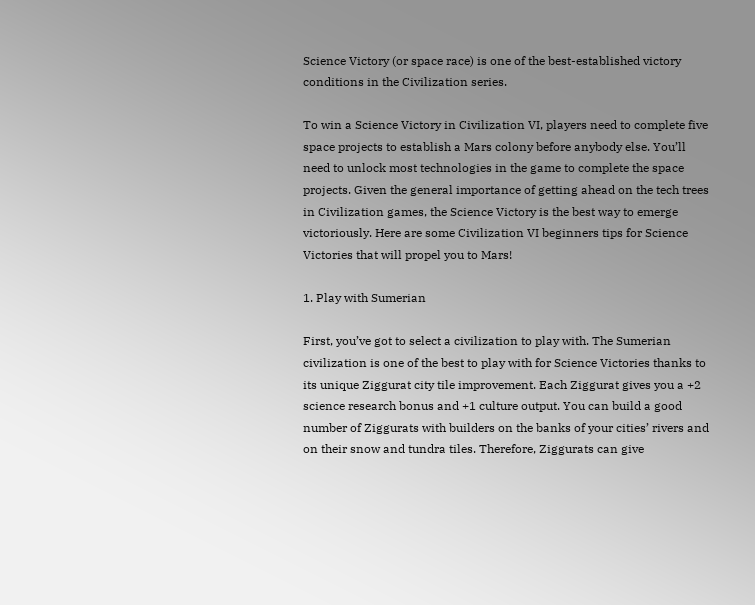Science Victory (or space race) is one of the best-established victory conditions in the Civilization series.

To win a Science Victory in Civilization VI, players need to complete five space projects to establish a Mars colony before anybody else. You’ll need to unlock most technologies in the game to complete the space projects. Given the general importance of getting ahead on the tech trees in Civilization games, the Science Victory is the best way to emerge victoriously. Here are some Civilization VI beginners tips for Science Victories that will propel you to Mars!

1. Play with Sumerian

First, you’ve got to select a civilization to play with. The Sumerian civilization is one of the best to play with for Science Victories thanks to its unique Ziggurat city tile improvement. Each Ziggurat gives you a +2 science research bonus and +1 culture output. You can build a good number of Ziggurats with builders on the banks of your cities’ rivers and on their snow and tundra tiles. Therefore, Ziggurats can give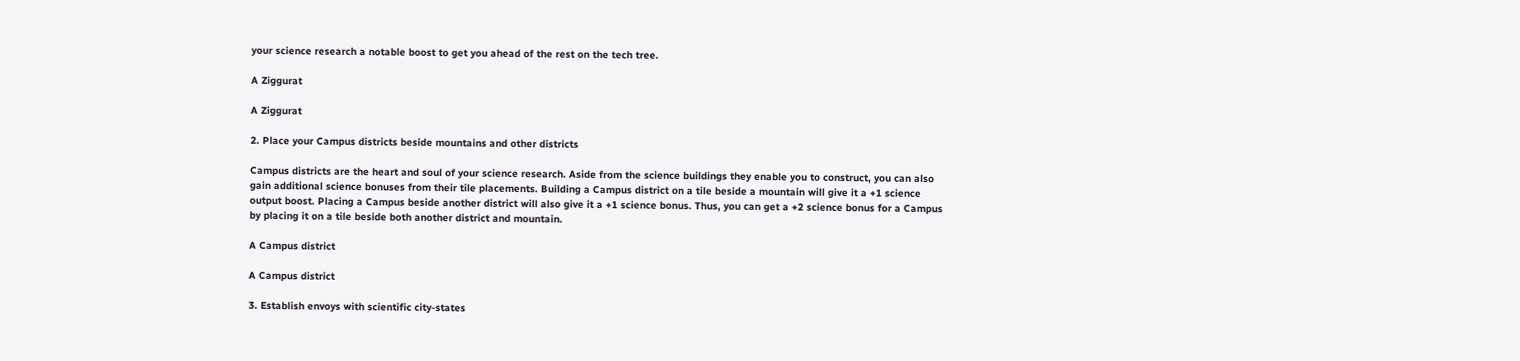your science research a notable boost to get you ahead of the rest on the tech tree.

A Ziggurat

A Ziggurat

2. Place your Campus districts beside mountains and other districts

Campus districts are the heart and soul of your science research. Aside from the science buildings they enable you to construct, you can also gain additional science bonuses from their tile placements. Building a Campus district on a tile beside a mountain will give it a +1 science output boost. Placing a Campus beside another district will also give it a +1 science bonus. Thus, you can get a +2 science bonus for a Campus by placing it on a tile beside both another district and mountain.

A Campus district

A Campus district

3. Establish envoys with scientific city-states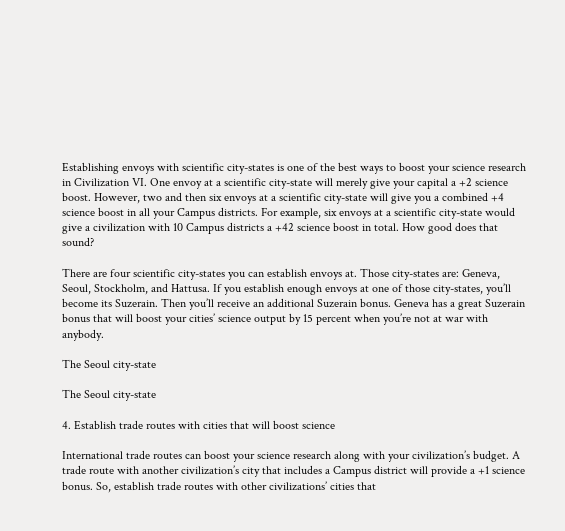Establishing envoys with scientific city-states is one of the best ways to boost your science research in Civilization VI. One envoy at a scientific city-state will merely give your capital a +2 science boost. However, two and then six envoys at a scientific city-state will give you a combined +4 science boost in all your Campus districts. For example, six envoys at a scientific city-state would give a civilization with 10 Campus districts a +42 science boost in total. How good does that sound?

There are four scientific city-states you can establish envoys at. Those city-states are: Geneva, Seoul, Stockholm, and Hattusa. If you establish enough envoys at one of those city-states, you’ll become its Suzerain. Then you’ll receive an additional Suzerain bonus. Geneva has a great Suzerain bonus that will boost your cities’ science output by 15 percent when you’re not at war with anybody.

The Seoul city-state

The Seoul city-state

4. Establish trade routes with cities that will boost science

International trade routes can boost your science research along with your civilization’s budget. A trade route with another civilization’s city that includes a Campus district will provide a +1 science bonus. So, establish trade routes with other civilizations’ cities that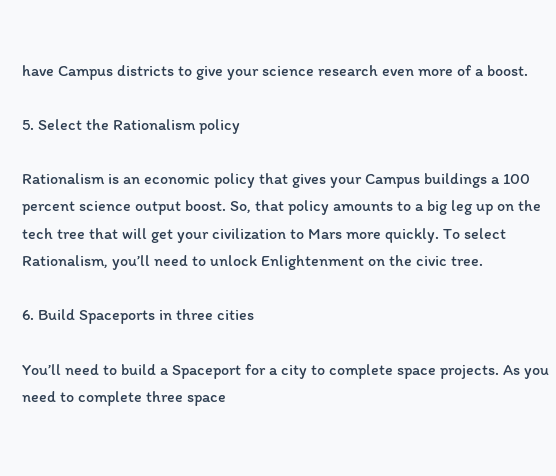have Campus districts to give your science research even more of a boost.

5. Select the Rationalism policy

Rationalism is an economic policy that gives your Campus buildings a 100 percent science output boost. So, that policy amounts to a big leg up on the tech tree that will get your civilization to Mars more quickly. To select Rationalism, you’ll need to unlock Enlightenment on the civic tree.

6. Build Spaceports in three cities

You’ll need to build a Spaceport for a city to complete space projects. As you need to complete three space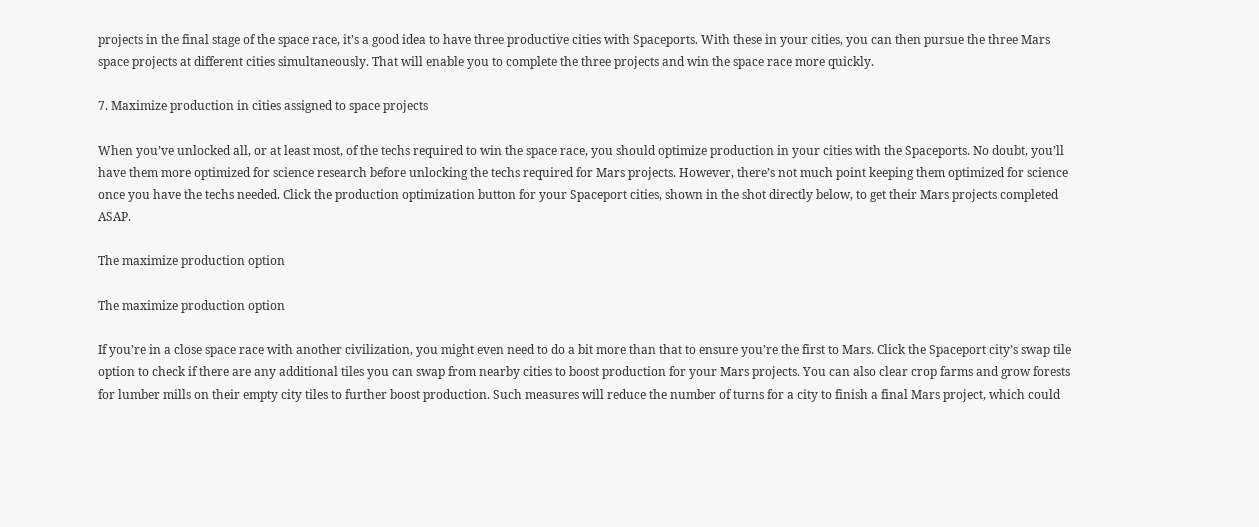projects in the final stage of the space race, it’s a good idea to have three productive cities with Spaceports. With these in your cities, you can then pursue the three Mars space projects at different cities simultaneously. That will enable you to complete the three projects and win the space race more quickly.

7. Maximize production in cities assigned to space projects

When you’ve unlocked all, or at least most, of the techs required to win the space race, you should optimize production in your cities with the Spaceports. No doubt, you’ll have them more optimized for science research before unlocking the techs required for Mars projects. However, there’s not much point keeping them optimized for science once you have the techs needed. Click the production optimization button for your Spaceport cities, shown in the shot directly below, to get their Mars projects completed ASAP.

The maximize production option

The maximize production option

If you’re in a close space race with another civilization, you might even need to do a bit more than that to ensure you’re the first to Mars. Click the Spaceport city’s swap tile option to check if there are any additional tiles you can swap from nearby cities to boost production for your Mars projects. You can also clear crop farms and grow forests for lumber mills on their empty city tiles to further boost production. Such measures will reduce the number of turns for a city to finish a final Mars project, which could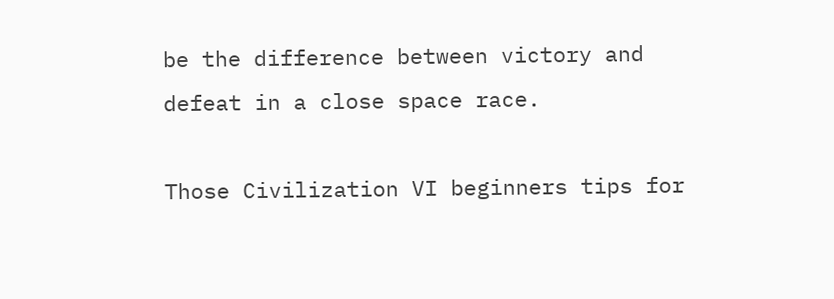be the difference between victory and defeat in a close space race.

Those Civilization VI beginners tips for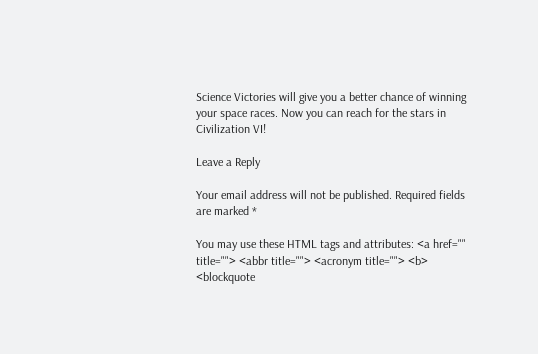Science Victories will give you a better chance of winning your space races. Now you can reach for the stars in Civilization VI!

Leave a Reply

Your email address will not be published. Required fields are marked *

You may use these HTML tags and attributes: <a href="" title=""> <abbr title=""> <acronym title=""> <b> <blockquote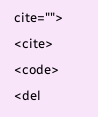cite=""> <cite> <code> <del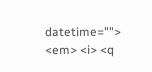datetime=""> <em> <i> <q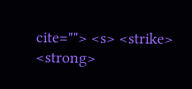cite=""> <s> <strike> <strong>